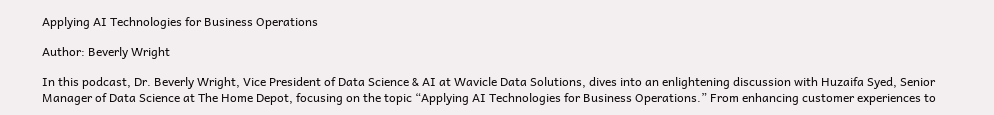Applying AI Technologies for Business Operations

Author: Beverly Wright

In this podcast, Dr. Beverly Wright, Vice President of Data Science & AI at Wavicle Data Solutions, dives into an enlightening discussion with Huzaifa Syed, Senior Manager of Data Science at The Home Depot, focusing on the topic “Applying AI Technologies for Business Operations.” From enhancing customer experiences to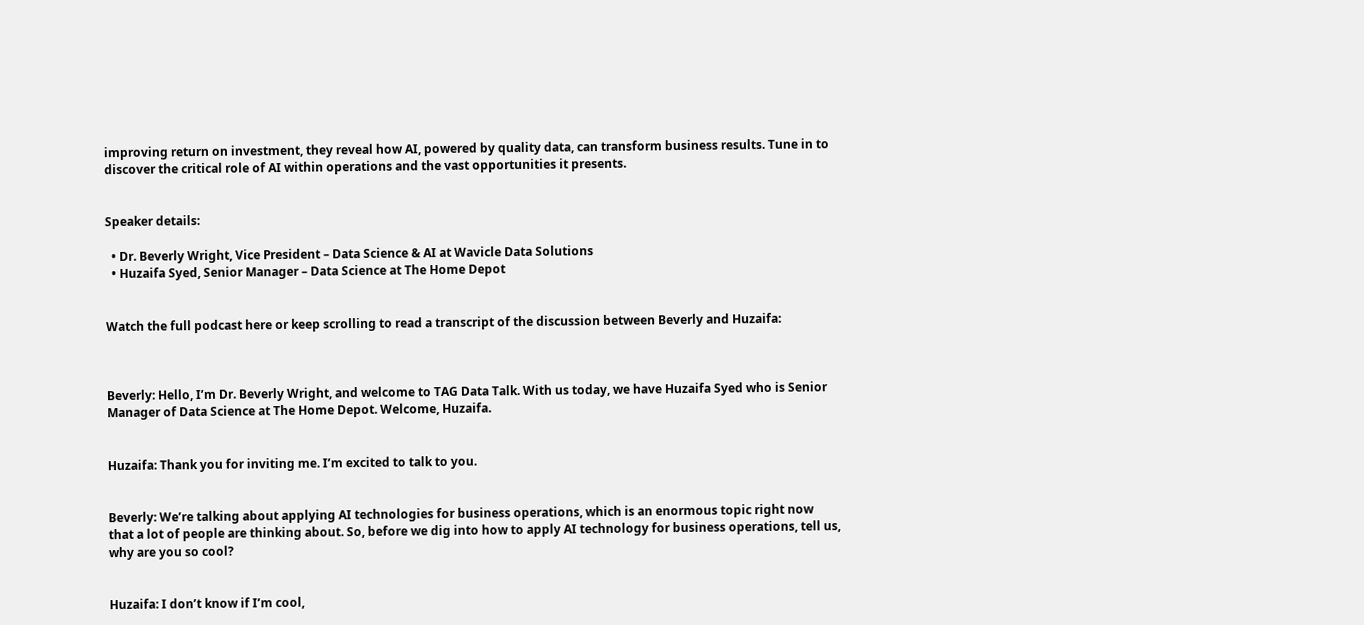improving return on investment, they reveal how AI, powered by quality data, can transform business results. Tune in to discover the critical role of AI within operations and the vast opportunities it presents.


Speaker details:

  • Dr. Beverly Wright, Vice President – Data Science & AI at Wavicle Data Solutions
  • Huzaifa Syed, Senior Manager – Data Science at The Home Depot


Watch the full podcast here or keep scrolling to read a transcript of the discussion between Beverly and Huzaifa:



Beverly: Hello, I’m Dr. Beverly Wright, and welcome to TAG Data Talk. With us today, we have Huzaifa Syed who is Senior Manager of Data Science at The Home Depot. Welcome, Huzaifa.


Huzaifa: Thank you for inviting me. I’m excited to talk to you.


Beverly: We’re talking about applying AI technologies for business operations, which is an enormous topic right now that a lot of people are thinking about. So, before we dig into how to apply AI technology for business operations, tell us, why are you so cool?


Huzaifa: I don’t know if I’m cool,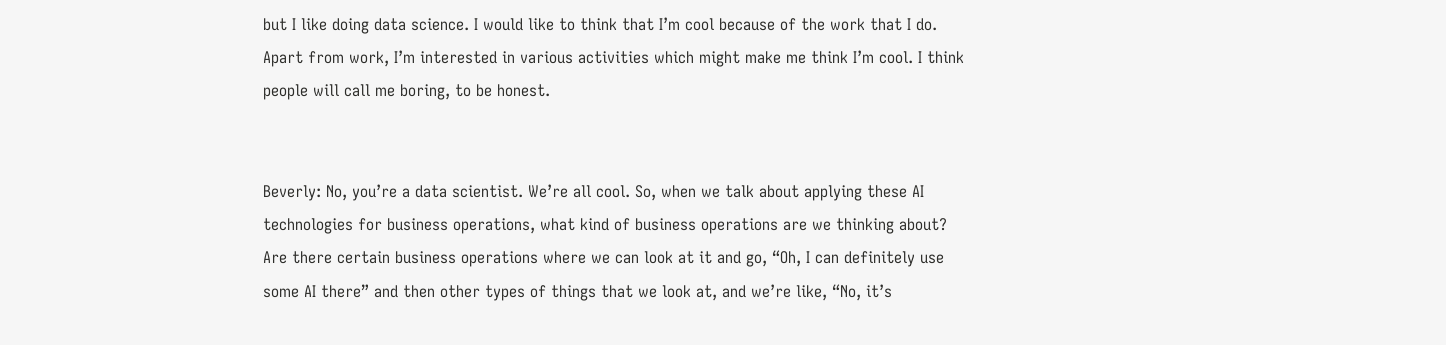but I like doing data science. I would like to think that I’m cool because of the work that I do. Apart from work, I’m interested in various activities which might make me think I’m cool. I think people will call me boring, to be honest.


Beverly: No, you’re a data scientist. We’re all cool. So, when we talk about applying these AI technologies for business operations, what kind of business operations are we thinking about? Are there certain business operations where we can look at it and go, “Oh, I can definitely use some AI there” and then other types of things that we look at, and we’re like, “No, it’s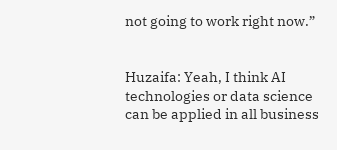not going to work right now.”


Huzaifa: Yeah, I think AI technologies or data science can be applied in all business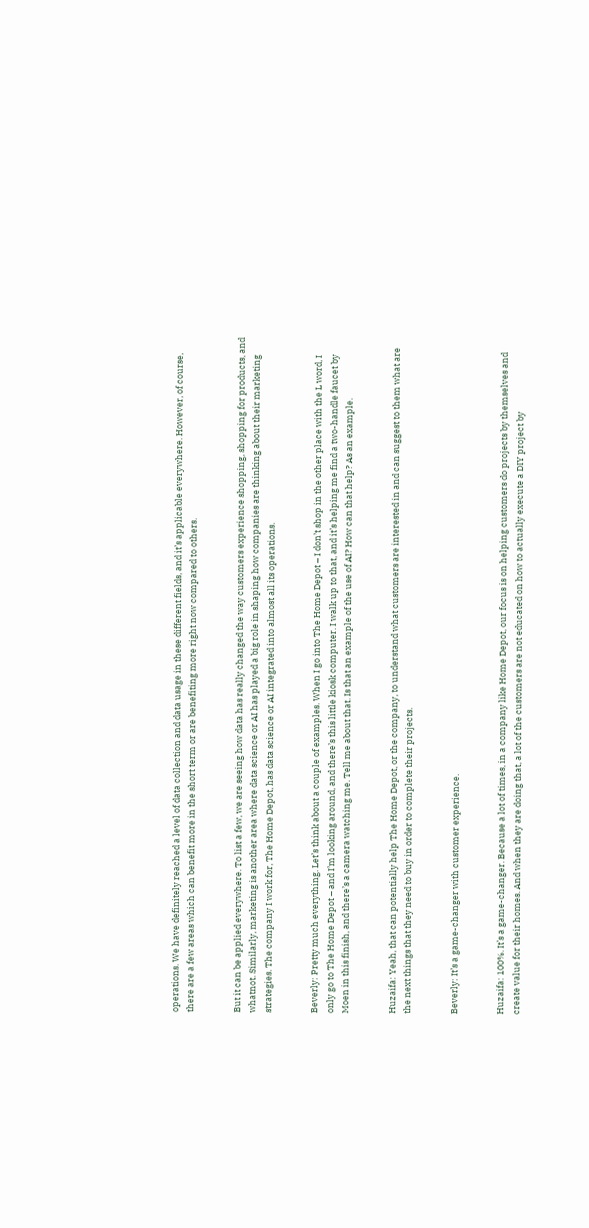operations. We have definitely reached a level of data collection and data usage in these different fields, and it’s applicable everywhere. However, of course, there are a few areas which can benefit more in the short term or are benefiting more right now compared to others.


But it can be applied everywhere. To list a few, we are seeing how data has really changed the way customers experience shopping, shopping for products, and whatnot. Similarly, marketing is another area where data science or AI has played a big role in shaping how companies are thinking about their marketing strategies. The company I work for, The Home Depot, has data science or AI integrated into almost all its operations.


Beverly: Pretty much everything. Let’s think about a couple of examples. When I go into The Home Depot – I don’t shop in the other place with the L word, I only go to The Home Depot – and I’m looking around, and there’s this little kiosk computer. I walk up to that, and it’s helping me find a two-handle faucet by Moen in this finish, and there’s a camera watching me. Tell me about that. Is that an example of the use of AI? How can that help? As an example.


Huzaifa: Yeah, that can potentially help The Home Depot, or the company, to understand what customers are interested in and can suggest to them what are the next things that they need to buy in order to complete their projects.


Beverly: It’s a game-changer with customer experience.


Huzaifa: 100%. It’s a game-changer. Because a lot of times, in a company like Home Depot, our focus is on helping customers do projects by themselves and create value for their homes. And when they are doing that, a lot of the customers are not educated on how to actually execute a DIY project by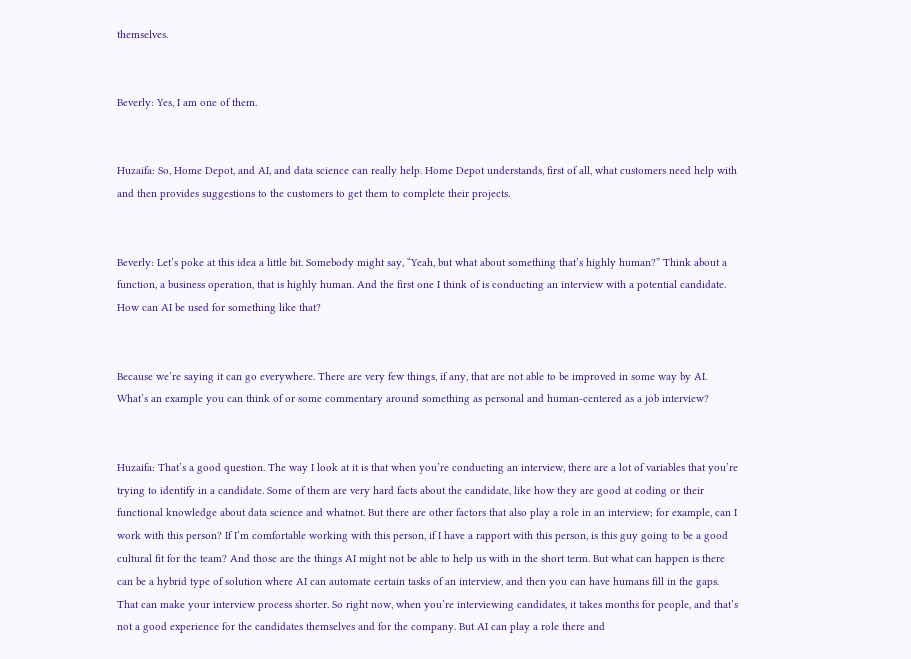themselves.


Beverly: Yes, I am one of them.


Huzaifa: So, Home Depot, and AI, and data science can really help. Home Depot understands, first of all, what customers need help with and then provides suggestions to the customers to get them to complete their projects.


Beverly: Let’s poke at this idea a little bit. Somebody might say, “Yeah, but what about something that’s highly human?” Think about a function, a business operation, that is highly human. And the first one I think of is conducting an interview with a potential candidate. How can AI be used for something like that?


Because we’re saying it can go everywhere. There are very few things, if any, that are not able to be improved in some way by AI. What’s an example you can think of or some commentary around something as personal and human-centered as a job interview?


Huzaifa: That’s a good question. The way I look at it is that when you’re conducting an interview, there are a lot of variables that you’re trying to identify in a candidate. Some of them are very hard facts about the candidate, like how they are good at coding or their functional knowledge about data science and whatnot. But there are other factors that also play a role in an interview; for example, can I work with this person? If I’m comfortable working with this person, if I have a rapport with this person, is this guy going to be a good cultural fit for the team? And those are the things AI might not be able to help us with in the short term. But what can happen is there can be a hybrid type of solution where AI can automate certain tasks of an interview, and then you can have humans fill in the gaps. That can make your interview process shorter. So right now, when you’re interviewing candidates, it takes months for people, and that’s not a good experience for the candidates themselves and for the company. But AI can play a role there and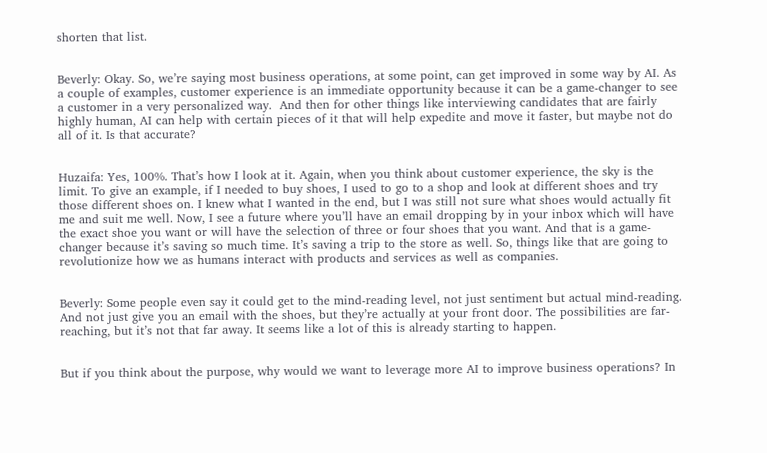shorten that list.


Beverly: Okay. So, we’re saying most business operations, at some point, can get improved in some way by AI. As a couple of examples, customer experience is an immediate opportunity because it can be a game-changer to see a customer in a very personalized way.  And then for other things like interviewing candidates that are fairly highly human, AI can help with certain pieces of it that will help expedite and move it faster, but maybe not do all of it. Is that accurate?


Huzaifa: Yes, 100%. That’s how I look at it. Again, when you think about customer experience, the sky is the limit. To give an example, if I needed to buy shoes, I used to go to a shop and look at different shoes and try those different shoes on. I knew what I wanted in the end, but I was still not sure what shoes would actually fit me and suit me well. Now, I see a future where you’ll have an email dropping by in your inbox which will have the exact shoe you want or will have the selection of three or four shoes that you want. And that is a game-changer because it’s saving so much time. It’s saving a trip to the store as well. So, things like that are going to revolutionize how we as humans interact with products and services as well as companies.


Beverly: Some people even say it could get to the mind-reading level, not just sentiment but actual mind-reading. And not just give you an email with the shoes, but they’re actually at your front door. The possibilities are far-reaching, but it’s not that far away. It seems like a lot of this is already starting to happen.


But if you think about the purpose, why would we want to leverage more AI to improve business operations? In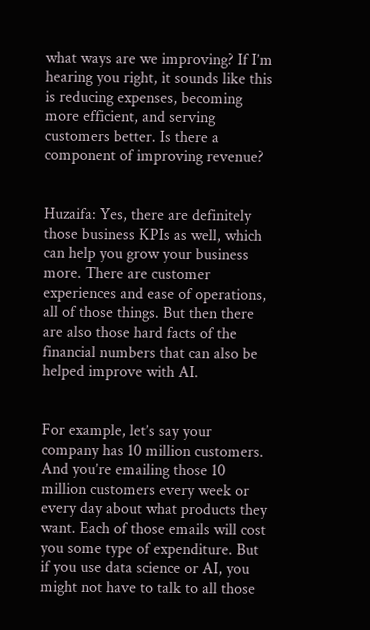what ways are we improving? If I’m hearing you right, it sounds like this is reducing expenses, becoming more efficient, and serving customers better. Is there a component of improving revenue?


Huzaifa: Yes, there are definitely those business KPIs as well, which can help you grow your business more. There are customer experiences and ease of operations, all of those things. But then there are also those hard facts of the financial numbers that can also be helped improve with AI.


For example, let’s say your company has 10 million customers. And you’re emailing those 10 million customers every week or every day about what products they want. Each of those emails will cost you some type of expenditure. But if you use data science or AI, you might not have to talk to all those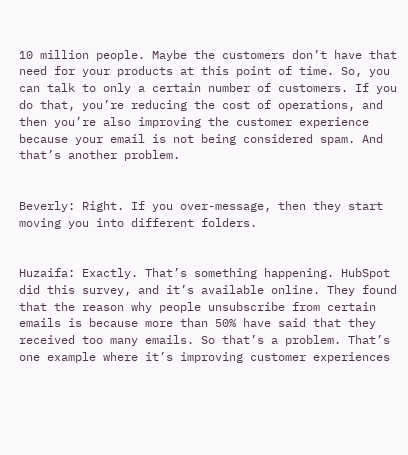10 million people. Maybe the customers don’t have that need for your products at this point of time. So, you can talk to only a certain number of customers. If you do that, you’re reducing the cost of operations, and then you’re also improving the customer experience because your email is not being considered spam. And that’s another problem.


Beverly: Right. If you over-message, then they start moving you into different folders.


Huzaifa: Exactly. That’s something happening. HubSpot did this survey, and it’s available online. They found that the reason why people unsubscribe from certain emails is because more than 50% have said that they received too many emails. So that’s a problem. That’s one example where it’s improving customer experiences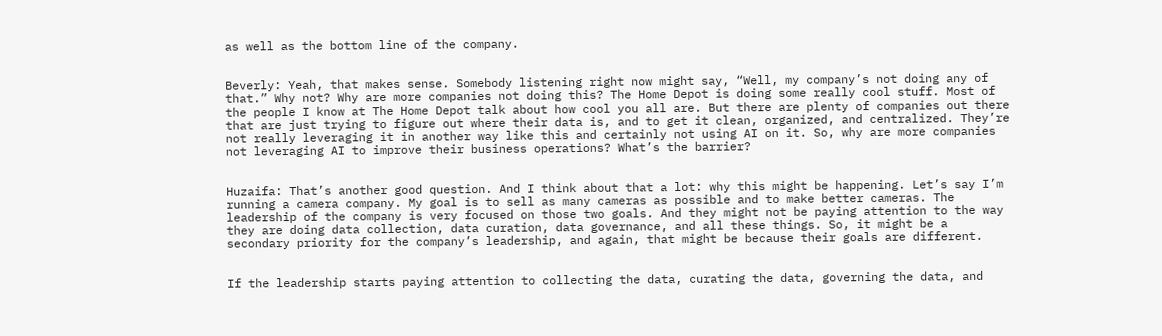as well as the bottom line of the company.


Beverly: Yeah, that makes sense. Somebody listening right now might say, “Well, my company’s not doing any of that.” Why not? Why are more companies not doing this? The Home Depot is doing some really cool stuff. Most of the people I know at The Home Depot talk about how cool you all are. But there are plenty of companies out there that are just trying to figure out where their data is, and to get it clean, organized, and centralized. They’re not really leveraging it in another way like this and certainly not using AI on it. So, why are more companies not leveraging AI to improve their business operations? What’s the barrier?


Huzaifa: That’s another good question. And I think about that a lot: why this might be happening. Let’s say I’m running a camera company. My goal is to sell as many cameras as possible and to make better cameras. The leadership of the company is very focused on those two goals. And they might not be paying attention to the way they are doing data collection, data curation, data governance, and all these things. So, it might be a secondary priority for the company’s leadership, and again, that might be because their goals are different.


If the leadership starts paying attention to collecting the data, curating the data, governing the data, and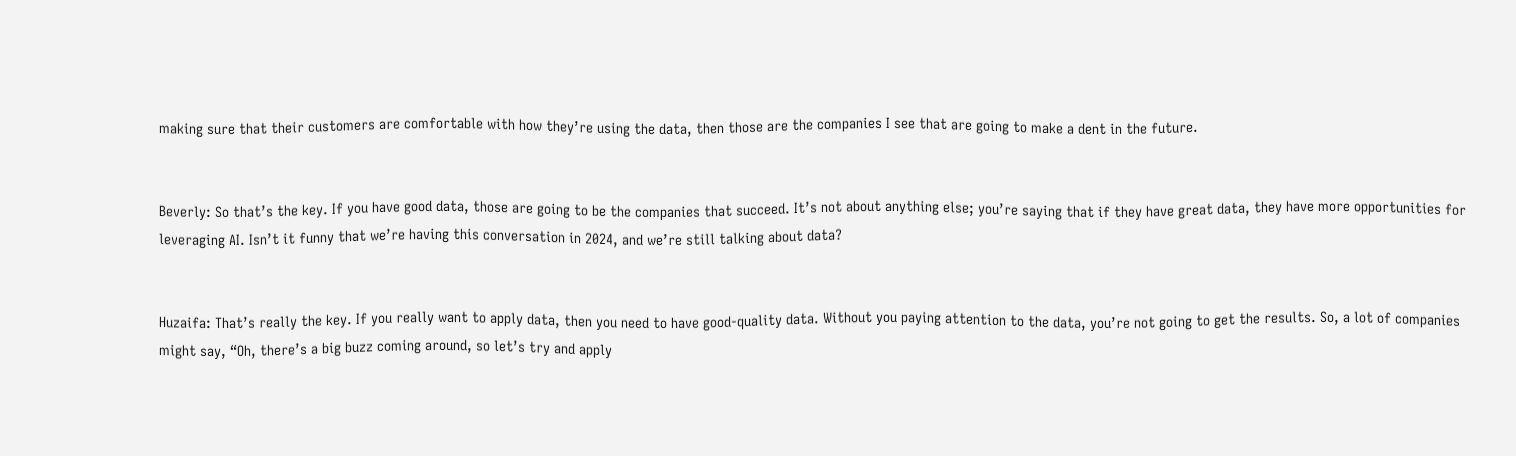making sure that their customers are comfortable with how they’re using the data, then those are the companies I see that are going to make a dent in the future.


Beverly: So that’s the key. If you have good data, those are going to be the companies that succeed. It’s not about anything else; you’re saying that if they have great data, they have more opportunities for leveraging AI. Isn’t it funny that we’re having this conversation in 2024, and we’re still talking about data?


Huzaifa: That’s really the key. If you really want to apply data, then you need to have good-quality data. Without you paying attention to the data, you’re not going to get the results. So, a lot of companies might say, “Oh, there’s a big buzz coming around, so let’s try and apply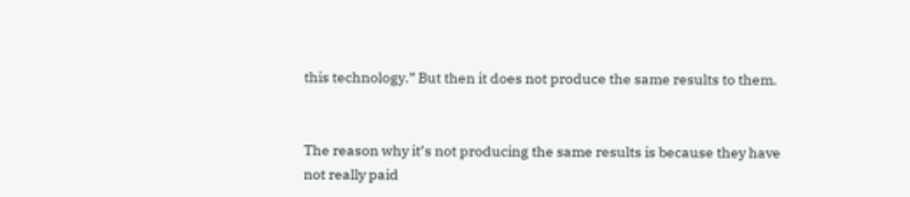this technology.” But then it does not produce the same results to them.


The reason why it’s not producing the same results is because they have not really paid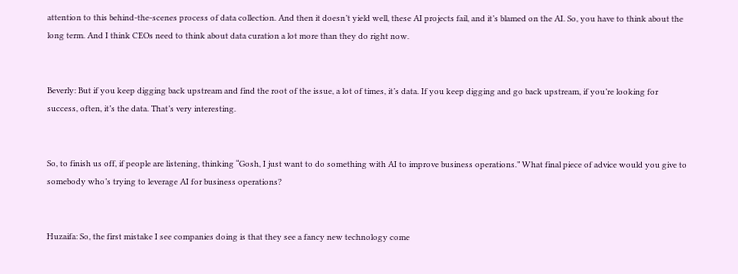attention to this behind-the-scenes process of data collection. And then it doesn’t yield well, these AI projects fail, and it’s blamed on the AI. So, you have to think about the long term. And I think CEOs need to think about data curation a lot more than they do right now.


Beverly: But if you keep digging back upstream and find the root of the issue, a lot of times, it’s data. If you keep digging and go back upstream, if you’re looking for success, often, it’s the data. That’s very interesting.


So, to finish us off, if people are listening, thinking “Gosh, I just want to do something with AI to improve business operations.” What final piece of advice would you give to somebody who’s trying to leverage AI for business operations?


Huzaifa: So, the first mistake I see companies doing is that they see a fancy new technology come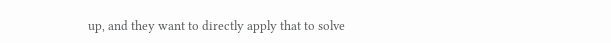up, and they want to directly apply that to solve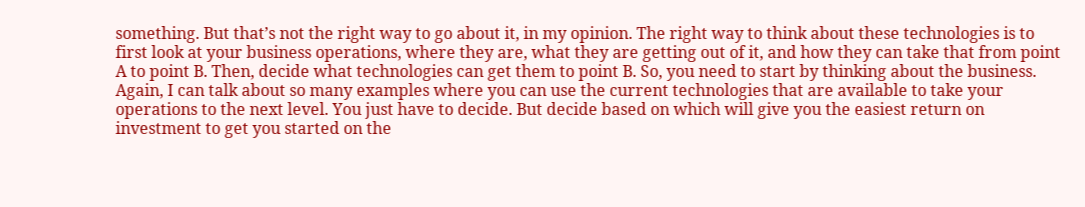something. But that’s not the right way to go about it, in my opinion. The right way to think about these technologies is to first look at your business operations, where they are, what they are getting out of it, and how they can take that from point A to point B. Then, decide what technologies can get them to point B. So, you need to start by thinking about the business. Again, I can talk about so many examples where you can use the current technologies that are available to take your operations to the next level. You just have to decide. But decide based on which will give you the easiest return on investment to get you started on the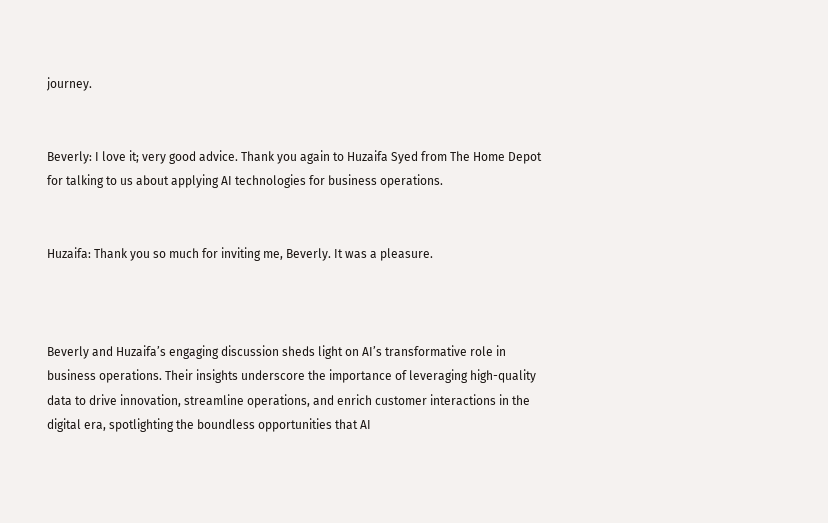journey.


Beverly: I love it; very good advice. Thank you again to Huzaifa Syed from The Home Depot for talking to us about applying AI technologies for business operations.


Huzaifa: Thank you so much for inviting me, Beverly. It was a pleasure.



Beverly and Huzaifa’s engaging discussion sheds light on AI’s transformative role in business operations. Their insights underscore the importance of leveraging high-quality data to drive innovation, streamline operations, and enrich customer interactions in the digital era, spotlighting the boundless opportunities that AI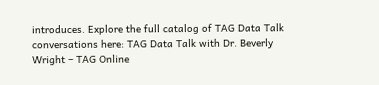introduces. Explore the full catalog of TAG Data Talk conversations here: TAG Data Talk with Dr. Beverly Wright – TAG Online